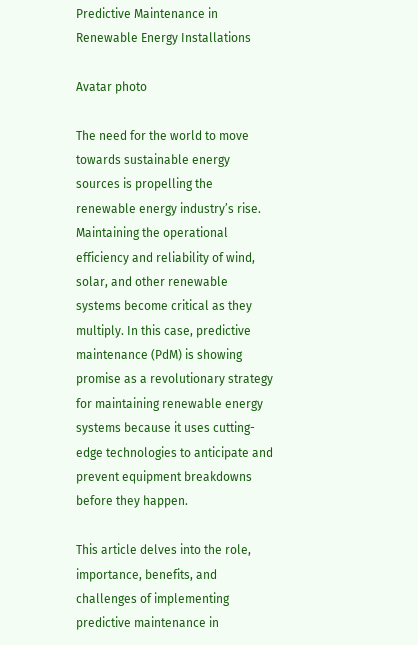Predictive Maintenance in Renewable Energy Installations

Avatar photo

The need for the world to move towards sustainable energy sources is propelling the renewable energy industry’s rise. Maintaining the operational efficiency and reliability of wind, solar, and other renewable systems become critical as they multiply. In this case, predictive maintenance (PdM) is showing promise as a revolutionary strategy for maintaining renewable energy systems because it uses cutting-edge technologies to anticipate and prevent equipment breakdowns before they happen.

This article delves into the role, importance, benefits, and challenges of implementing predictive maintenance in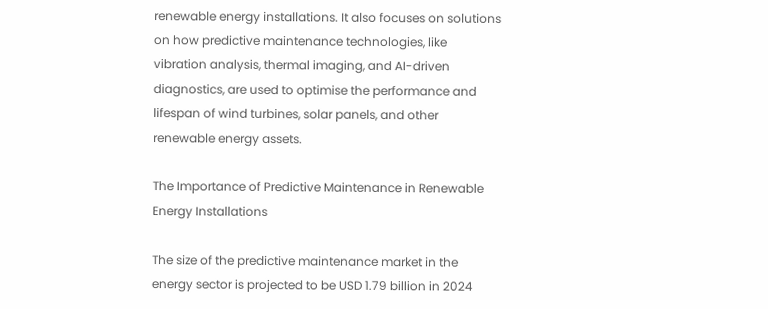renewable energy installations. It also focuses on solutions on how predictive maintenance technologies, like vibration analysis, thermal imaging, and AI-driven diagnostics, are used to optimise the performance and lifespan of wind turbines, solar panels, and other renewable energy assets.

The Importance of Predictive Maintenance in Renewable Energy Installations

The size of the predictive maintenance market in the energy sector is projected to be USD 1.79 billion in 2024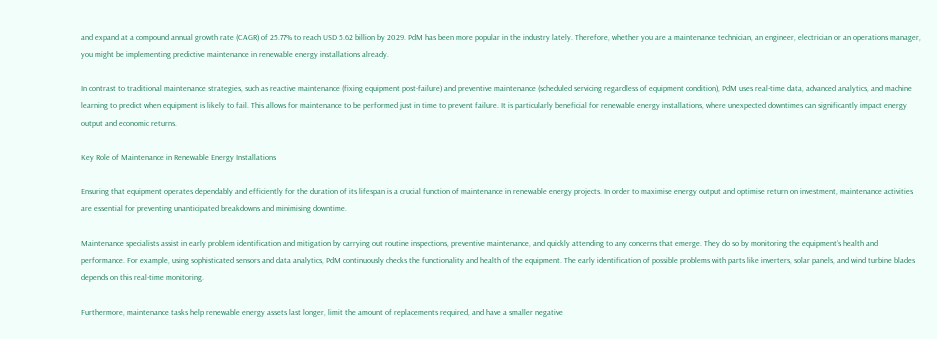and expand at a compound annual growth rate (CAGR) of 25.77% to reach USD 5.62 billion by 2029. PdM has been more popular in the industry lately. Therefore, whether you are a maintenance technician, an engineer, electrician or an operations manager, you might be implementing predictive maintenance in renewable energy installations already.

In contrast to traditional maintenance strategies, such as reactive maintenance (fixing equipment post-failure) and preventive maintenance (scheduled servicing regardless of equipment condition), PdM uses real-time data, advanced analytics, and machine learning to predict when equipment is likely to fail. This allows for maintenance to be performed just in time to prevent failure. It is particularly beneficial for renewable energy installations, where unexpected downtimes can significantly impact energy output and economic returns.

Key Role of Maintenance in Renewable Energy Installations

Ensuring that equipment operates dependably and efficiently for the duration of its lifespan is a crucial function of maintenance in renewable energy projects. In order to maximise energy output and optimise return on investment, maintenance activities are essential for preventing unanticipated breakdowns and minimising downtime.

Maintenance specialists assist in early problem identification and mitigation by carrying out routine inspections, preventive maintenance, and quickly attending to any concerns that emerge. They do so by monitoring the equipment’s health and performance. For example, using sophisticated sensors and data analytics, PdM continuously checks the functionality and health of the equipment. The early identification of possible problems with parts like inverters, solar panels, and wind turbine blades depends on this real-time monitoring.

Furthermore, maintenance tasks help renewable energy assets last longer, limit the amount of replacements required, and have a smaller negative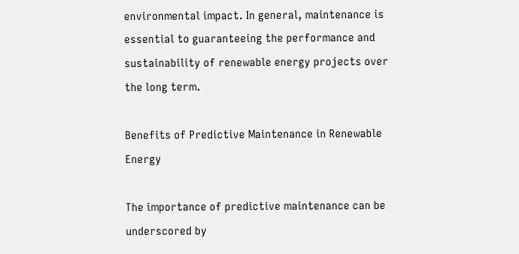environmental impact. In general, maintenance is essential to guaranteeing the performance and sustainability of renewable energy projects over the long term.

Benefits of Predictive Maintenance in Renewable Energy

The importance of predictive maintenance can be underscored by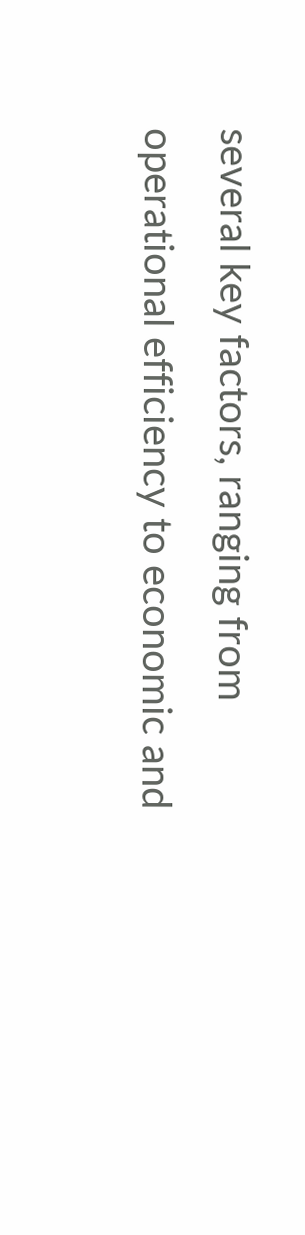several key factors, ranging from operational efficiency to economic and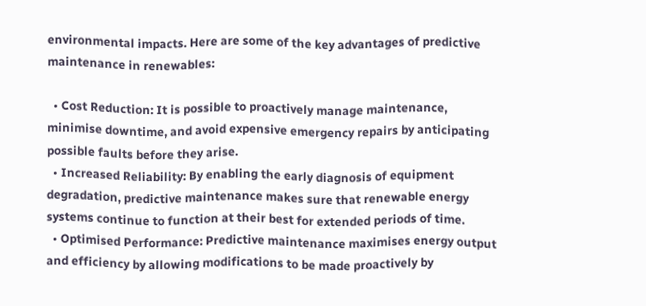environmental impacts. Here are some of the key advantages of predictive maintenance in renewables:

  • Cost Reduction: It is possible to proactively manage maintenance, minimise downtime, and avoid expensive emergency repairs by anticipating possible faults before they arise.
  • Increased Reliability: By enabling the early diagnosis of equipment degradation, predictive maintenance makes sure that renewable energy systems continue to function at their best for extended periods of time.
  • Optimised Performance: Predictive maintenance maximises energy output and efficiency by allowing modifications to be made proactively by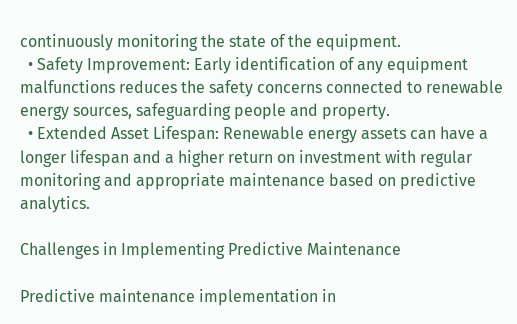continuously monitoring the state of the equipment.
  • Safety Improvement: Early identification of any equipment malfunctions reduces the safety concerns connected to renewable energy sources, safeguarding people and property.
  • Extended Asset Lifespan: Renewable energy assets can have a longer lifespan and a higher return on investment with regular monitoring and appropriate maintenance based on predictive analytics.

Challenges in Implementing Predictive Maintenance

Predictive maintenance implementation in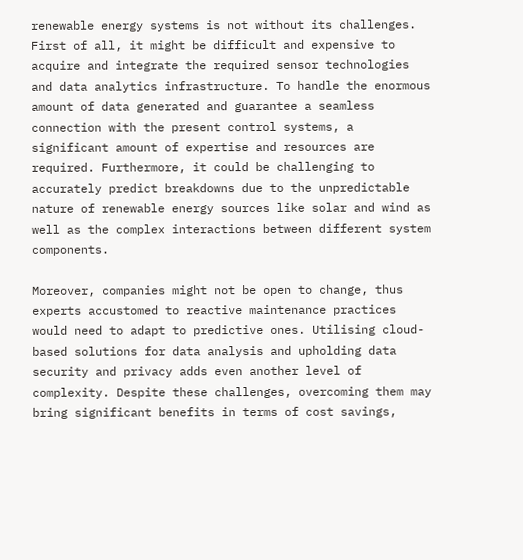renewable energy systems is not without its challenges. First of all, it might be difficult and expensive to acquire and integrate the required sensor technologies and data analytics infrastructure. To handle the enormous amount of data generated and guarantee a seamless connection with the present control systems, a significant amount of expertise and resources are required. Furthermore, it could be challenging to accurately predict breakdowns due to the unpredictable nature of renewable energy sources like solar and wind as well as the complex interactions between different system components.

Moreover, companies might not be open to change, thus experts accustomed to reactive maintenance practices would need to adapt to predictive ones. Utilising cloud-based solutions for data analysis and upholding data security and privacy adds even another level of complexity. Despite these challenges, overcoming them may bring significant benefits in terms of cost savings,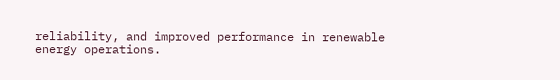reliability, and improved performance in renewable energy operations.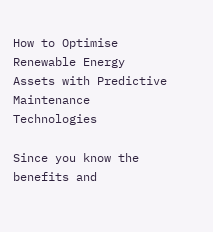How to Optimise Renewable Energy Assets with Predictive Maintenance Technologies

Since you know the benefits and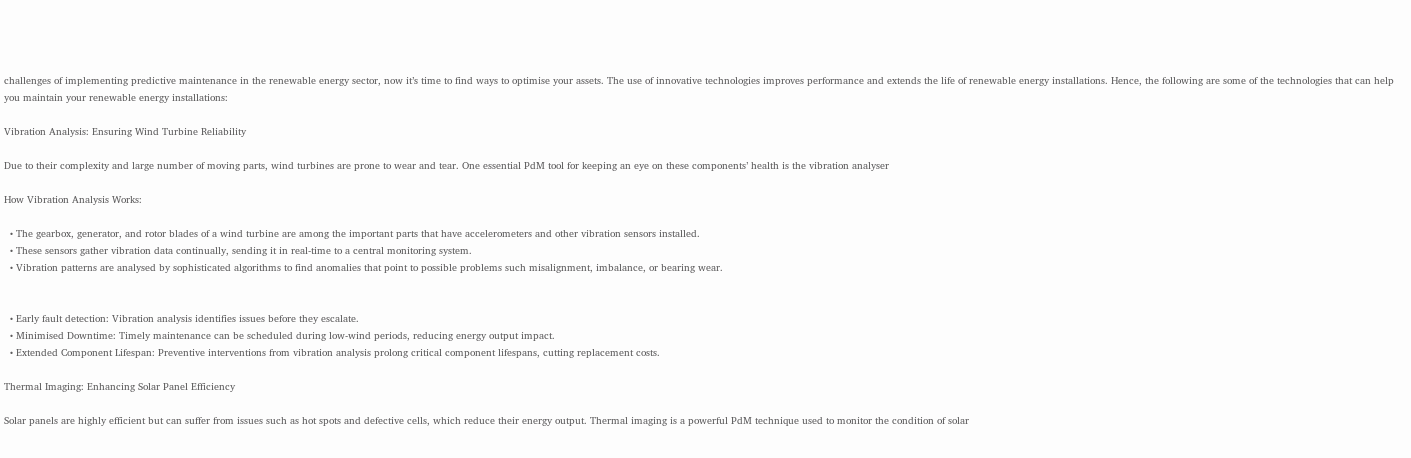challenges of implementing predictive maintenance in the renewable energy sector, now it’s time to find ways to optimise your assets. The use of innovative technologies improves performance and extends the life of renewable energy installations. Hence, the following are some of the technologies that can help you maintain your renewable energy installations:

Vibration Analysis: Ensuring Wind Turbine Reliability

Due to their complexity and large number of moving parts, wind turbines are prone to wear and tear. One essential PdM tool for keeping an eye on these components’ health is the vibration analyser

How Vibration Analysis Works:

  • The gearbox, generator, and rotor blades of a wind turbine are among the important parts that have accelerometers and other vibration sensors installed.
  • These sensors gather vibration data continually, sending it in real-time to a central monitoring system.
  • Vibration patterns are analysed by sophisticated algorithms to find anomalies that point to possible problems such misalignment, imbalance, or bearing wear.


  • Early fault detection: Vibration analysis identifies issues before they escalate.
  • Minimised Downtime: Timely maintenance can be scheduled during low-wind periods, reducing energy output impact.
  • Extended Component Lifespan: Preventive interventions from vibration analysis prolong critical component lifespans, cutting replacement costs.

Thermal Imaging: Enhancing Solar Panel Efficiency

Solar panels are highly efficient but can suffer from issues such as hot spots and defective cells, which reduce their energy output. Thermal imaging is a powerful PdM technique used to monitor the condition of solar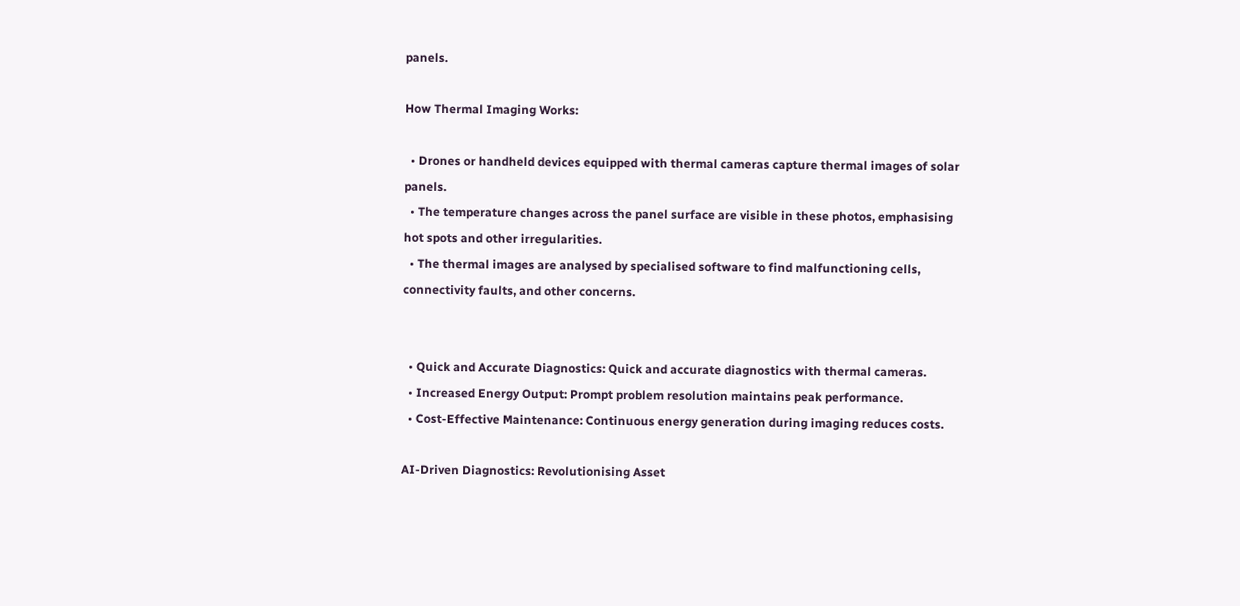panels.

How Thermal Imaging Works:

  • Drones or handheld devices equipped with thermal cameras capture thermal images of solar panels.
  • The temperature changes across the panel surface are visible in these photos, emphasising hot spots and other irregularities.
  • The thermal images are analysed by specialised software to find malfunctioning cells, connectivity faults, and other concerns.


  • Quick and Accurate Diagnostics: Quick and accurate diagnostics with thermal cameras.
  • Increased Energy Output: Prompt problem resolution maintains peak performance.
  • Cost-Effective Maintenance: Continuous energy generation during imaging reduces costs.

AI-Driven Diagnostics: Revolutionising Asset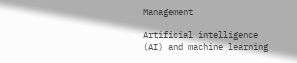Management

Artificial intelligence (AI) and machine learning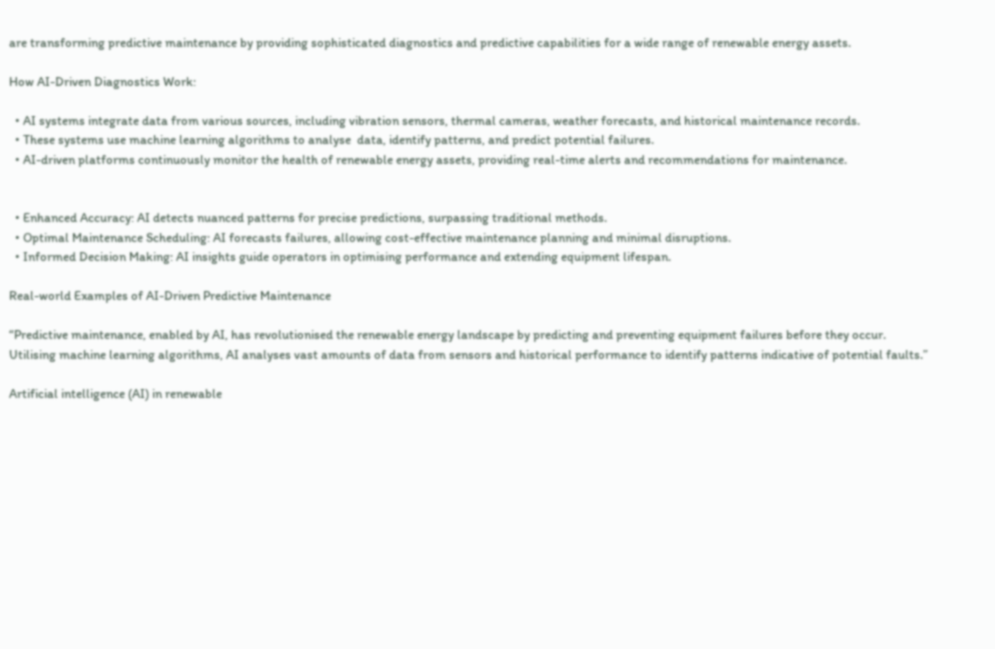are transforming predictive maintenance by providing sophisticated diagnostics and predictive capabilities for a wide range of renewable energy assets.

How AI-Driven Diagnostics Work:

  • AI systems integrate data from various sources, including vibration sensors, thermal cameras, weather forecasts, and historical maintenance records.
  • These systems use machine learning algorithms to analyse  data, identify patterns, and predict potential failures.
  • AI-driven platforms continuously monitor the health of renewable energy assets, providing real-time alerts and recommendations for maintenance.


  • Enhanced Accuracy: AI detects nuanced patterns for precise predictions, surpassing traditional methods.
  • Optimal Maintenance Scheduling: AI forecasts failures, allowing cost-effective maintenance planning and minimal disruptions.
  • Informed Decision Making: AI insights guide operators in optimising performance and extending equipment lifespan.

Real-world Examples of AI-Driven Predictive Maintenance

“Predictive maintenance, enabled by AI, has revolutionised the renewable energy landscape by predicting and preventing equipment failures before they occur. Utilising machine learning algorithms, AI analyses vast amounts of data from sensors and historical performance to identify patterns indicative of potential faults.”

Artificial intelligence (AI) in renewable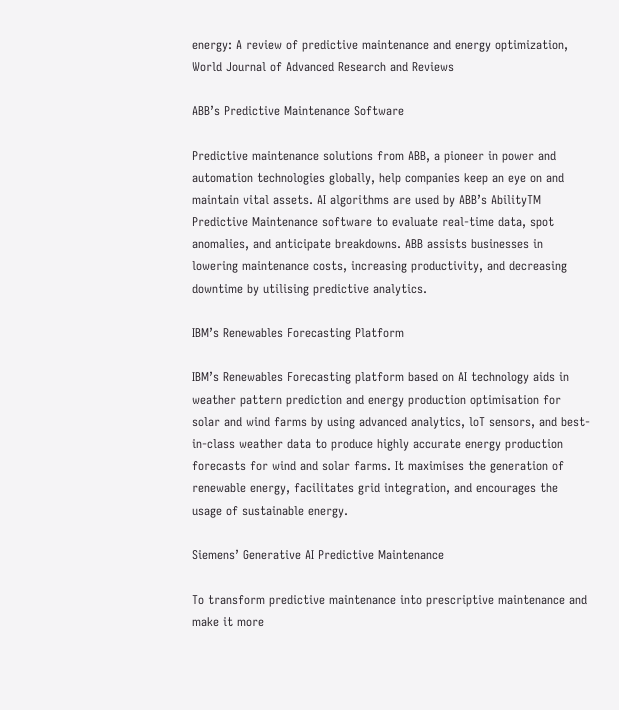energy: A review of predictive maintenance and energy optimization, World Journal of Advanced Research and Reviews

ABB’s Predictive Maintenance Software

Predictive maintenance solutions from ABB, a pioneer in power and automation technologies globally, help companies keep an eye on and maintain vital assets. AI algorithms are used by ABB’s AbilityTM Predictive Maintenance software to evaluate real-time data, spot anomalies, and anticipate breakdowns. ABB assists businesses in lowering maintenance costs, increasing productivity, and decreasing downtime by utilising predictive analytics.

IBM’s Renewables Forecasting Platform

IBM’s Renewables Forecasting platform based on AI technology aids in weather pattern prediction and energy production optimisation for solar and wind farms by using advanced analytics, loT sensors, and best-in-class weather data to produce highly accurate energy production forecasts for wind and solar farms. It maximises the generation of renewable energy, facilitates grid integration, and encourages the usage of sustainable energy.

Siemens’ Generative AI Predictive Maintenance

To transform predictive maintenance into prescriptive maintenance and make it more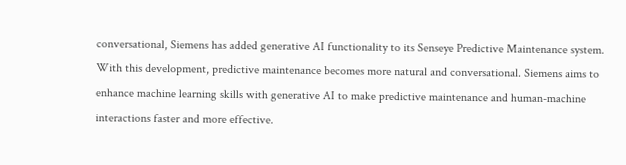conversational, Siemens has added generative AI functionality to its Senseye Predictive Maintenance system. With this development, predictive maintenance becomes more natural and conversational. Siemens aims to enhance machine learning skills with generative AI to make predictive maintenance and human-machine interactions faster and more effective.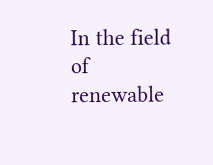In the field of renewable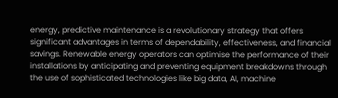energy, predictive maintenance is a revolutionary strategy that offers significant advantages in terms of dependability, effectiveness, and financial savings. Renewable energy operators can optimise the performance of their installations by anticipating and preventing equipment breakdowns through the use of sophisticated technologies like big data, AI, machine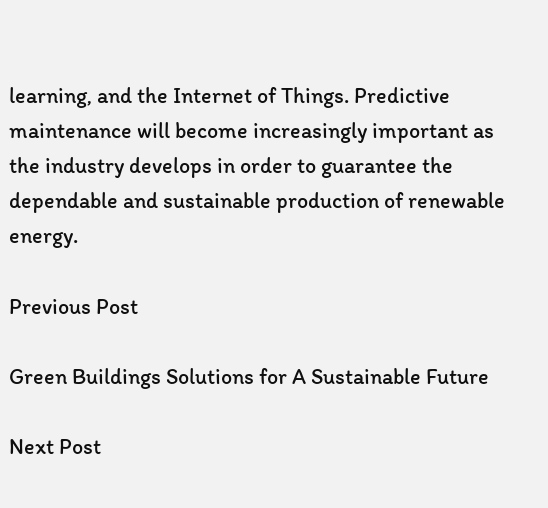learning, and the Internet of Things. Predictive maintenance will become increasingly important as the industry develops in order to guarantee the dependable and sustainable production of renewable energy.

Previous Post

Green Buildings Solutions for A Sustainable Future

Next Post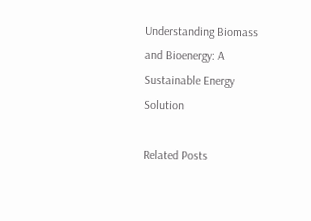Understanding Biomass and Bioenergy: A Sustainable Energy Solution

Related Posts